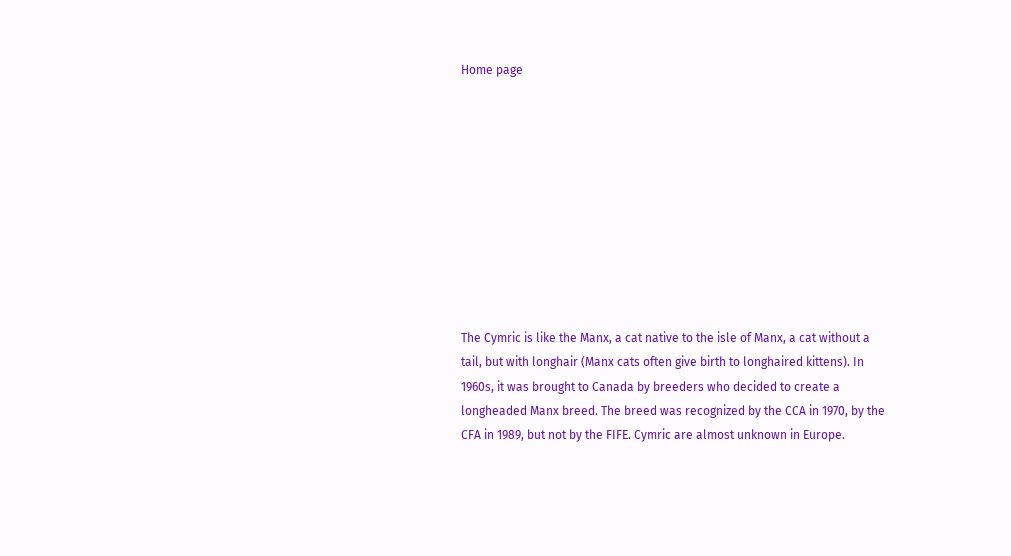Home page










The Cymric is like the Manx, a cat native to the isle of Manx, a cat without a tail, but with longhair (Manx cats often give birth to longhaired kittens). In 1960s, it was brought to Canada by breeders who decided to create a longheaded Manx breed. The breed was recognized by the CCA in 1970, by the CFA in 1989, but not by the FIFE. Cymric are almost unknown in Europe.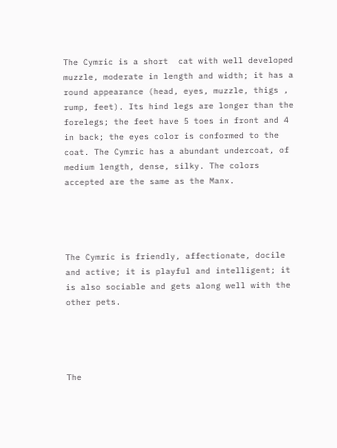The Cymric is a short  cat with well developed muzzle, moderate in length and width; it has a  round appearance (head, eyes, muzzle, thigs , rump, feet). Its hind legs are longer than the forelegs; the feet have 5 toes in front and 4 in back; the eyes color is conformed to the coat. The Cymric has a abundant undercoat, of medium length, dense, silky. The colors accepted are the same as the Manx.




The Cymric is friendly, affectionate, docile and active; it is playful and intelligent; it is also sociable and gets along well with the other pets.




The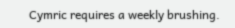Cymric requires a weekly brushing.